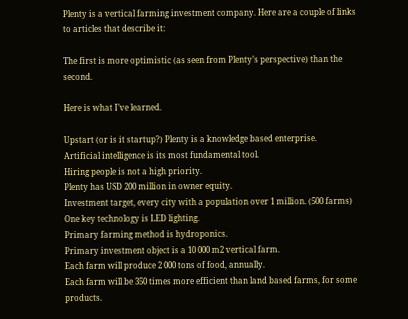Plenty is a vertical farming investment company. Here are a couple of links to articles that describe it:

The first is more optimistic (as seen from Plenty’s perspective) than the second.

Here is what I’ve learned.

Upstart (or is it startup?) Plenty is a knowledge based enterprise.
Artificial intelligence is its most fundamental tool.
Hiring people is not a high priority.
Plenty has USD 200 million in owner equity.
Investment target, every city with a population over 1 million. (500 farms)
One key technology is LED lighting.
Primary farming method is hydroponics.
Primary investment object is a 10 000 m2 vertical farm.
Each farm will produce 2 000 tons of food, annually.
Each farm will be 350 times more efficient than land based farms, for some products.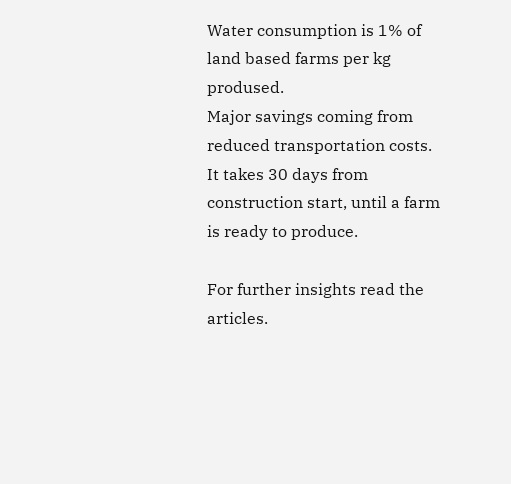Water consumption is 1% of land based farms per kg prodused.
Major savings coming from reduced transportation costs.
It takes 30 days from construction start, until a farm is ready to produce.

For further insights read the articles.